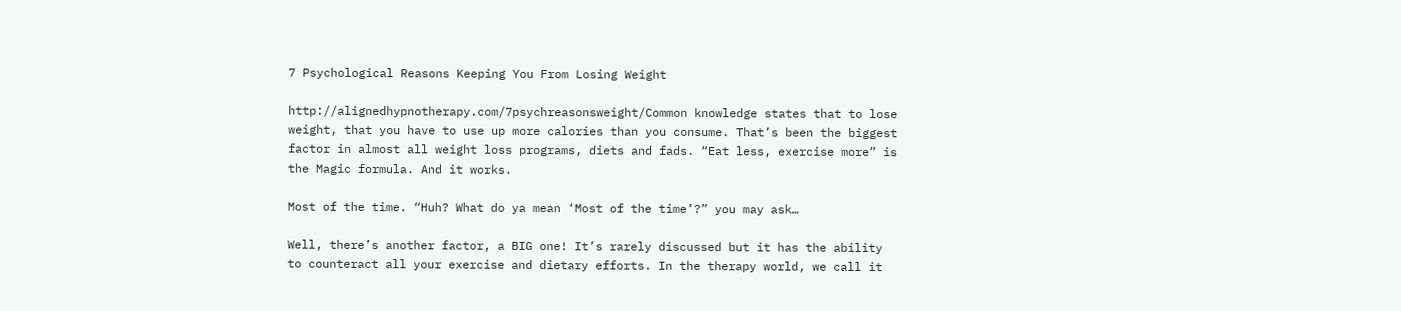7 Psychological Reasons Keeping You From Losing Weight

http://alignedhypnotherapy.com/7psychreasonsweight/Common knowledge states that to lose weight, that you have to use up more calories than you consume. That’s been the biggest factor in almost all weight loss programs, diets and fads. “Eat less, exercise more” is the Magic formula. And it works.

Most of the time. “Huh? What do ya mean ‘Most of the time’?” you may ask…

Well, there’s another factor, a BIG one! It’s rarely discussed but it has the ability to counteract all your exercise and dietary efforts. In the therapy world, we call it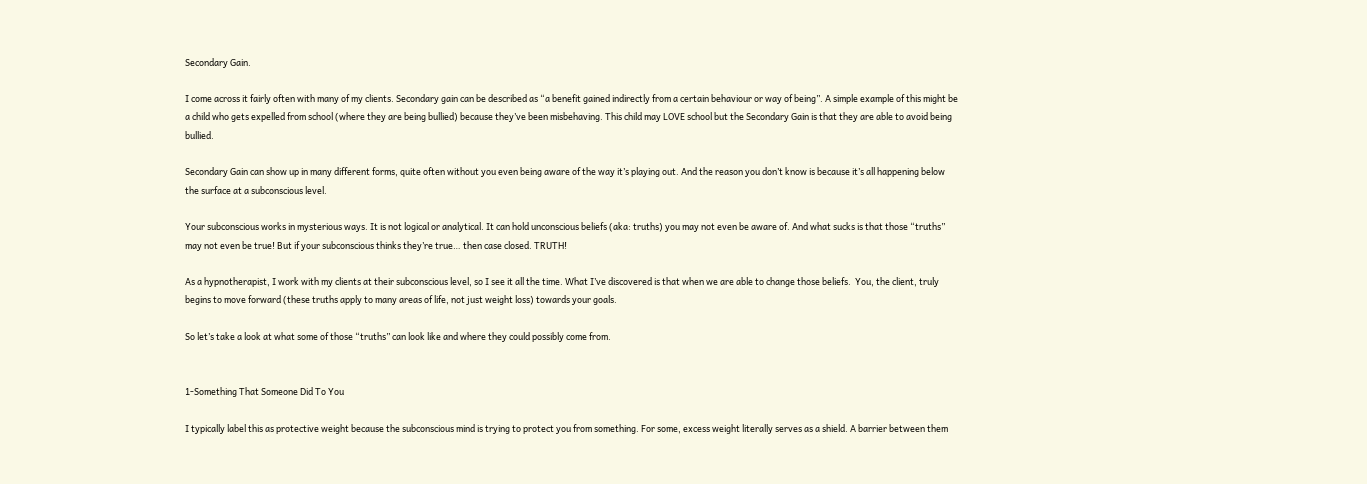Secondary Gain.

I come across it fairly often with many of my clients. Secondary gain can be described as “a benefit gained indirectly from a certain behaviour or way of being”. A simple example of this might be a child who gets expelled from school (where they are being bullied) because they’ve been misbehaving. This child may LOVE school but the Secondary Gain is that they are able to avoid being bullied.

Secondary Gain can show up in many different forms, quite often without you even being aware of the way it’s playing out. And the reason you don’t know is because it’s all happening below the surface at a subconscious level.

Your subconscious works in mysterious ways. It is not logical or analytical. It can hold unconscious beliefs (aka: truths) you may not even be aware of. And what sucks is that those “truths” may not even be true! But if your subconscious thinks they’re true… then case closed. TRUTH!

As a hypnotherapist, I work with my clients at their subconscious level, so I see it all the time. What I’ve discovered is that when we are able to change those beliefs.  You, the client, truly begins to move forward (these truths apply to many areas of life, not just weight loss) towards your goals.

So let’s take a look at what some of those “truths” can look like and where they could possibly come from.


1-Something That Someone Did To You

I typically label this as protective weight because the subconscious mind is trying to protect you from something. For some, excess weight literally serves as a shield. A barrier between them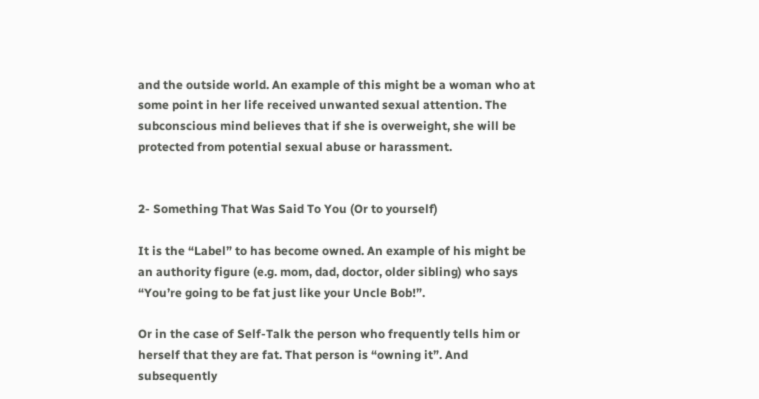and the outside world. An example of this might be a woman who at some point in her life received unwanted sexual attention. The subconscious mind believes that if she is overweight, she will be protected from potential sexual abuse or harassment.


2- Something That Was Said To You (Or to yourself)

It is the “Label” to has become owned. An example of his might be an authority figure (e.g. mom, dad, doctor, older sibling) who says “You’re going to be fat just like your Uncle Bob!”.

Or in the case of Self-Talk the person who frequently tells him or herself that they are fat. That person is “owning it”. And subsequently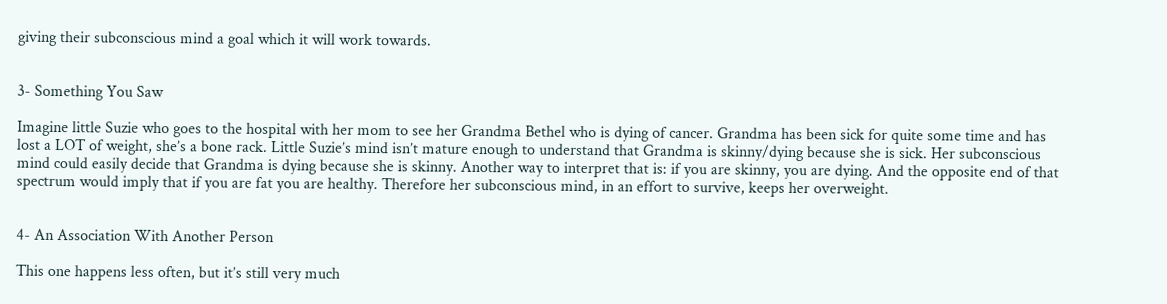giving their subconscious mind a goal which it will work towards.


3- Something You Saw

Imagine little Suzie who goes to the hospital with her mom to see her Grandma Bethel who is dying of cancer. Grandma has been sick for quite some time and has lost a LOT of weight, she’s a bone rack. Little Suzie’s mind isn’t mature enough to understand that Grandma is skinny/dying because she is sick. Her subconscious mind could easily decide that Grandma is dying because she is skinny. Another way to interpret that is: if you are skinny, you are dying. And the opposite end of that spectrum would imply that if you are fat you are healthy. Therefore her subconscious mind, in an effort to survive, keeps her overweight.


4- An Association With Another Person

This one happens less often, but it’s still very much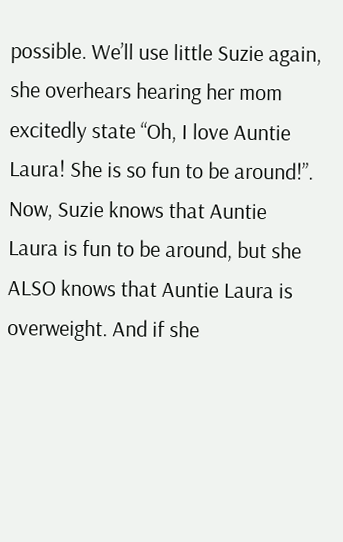possible. We’ll use little Suzie again, she overhears hearing her mom excitedly state “Oh, I love Auntie Laura! She is so fun to be around!”. Now, Suzie knows that Auntie Laura is fun to be around, but she ALSO knows that Auntie Laura is overweight. And if she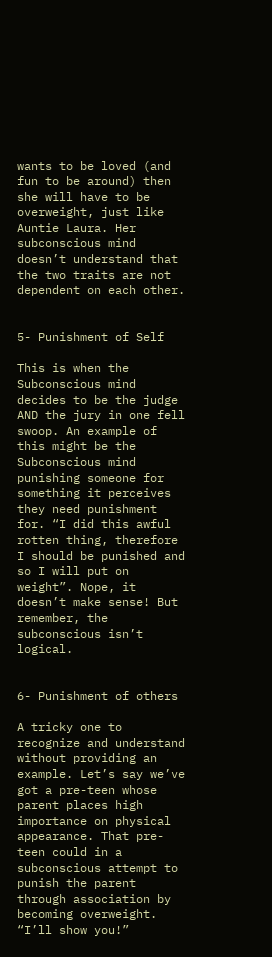wants to be loved (and fun to be around) then she will have to be overweight, just like Auntie Laura. Her subconscious mind doesn’t understand that the two traits are not dependent on each other.


5- Punishment of Self

This is when the Subconscious mind decides to be the judge AND the jury in one fell swoop. An example of this might be the Subconscious mind punishing someone for something it perceives they need punishment for. “I did this awful rotten thing, therefore I should be punished and so I will put on weight”. Nope, it doesn’t make sense! But remember, the subconscious isn’t logical.


6- Punishment of others

A tricky one to recognize and understand without providing an example. Let’s say we’ve got a pre-teen whose parent places high importance on physical appearance. That pre-teen could in a subconscious attempt to punish the parent through association by becoming overweight. “I’ll show you!”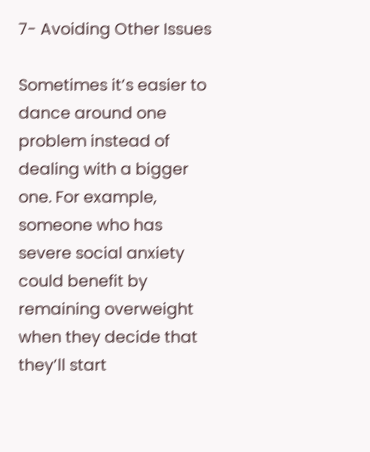7- Avoiding Other Issues

Sometimes it’s easier to dance around one problem instead of dealing with a bigger one. For example, someone who has severe social anxiety could benefit by remaining overweight when they decide that they’ll start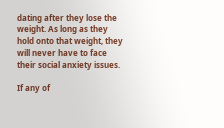dating after they lose the weight. As long as they hold onto that weight, they will never have to face their social anxiety issues.

If any of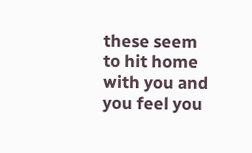these seem to hit home with you and you feel you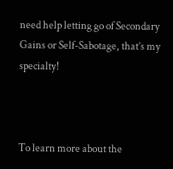need help letting go of Secondary Gains or Self-Sabotage, that’s my specialty!



To learn more about the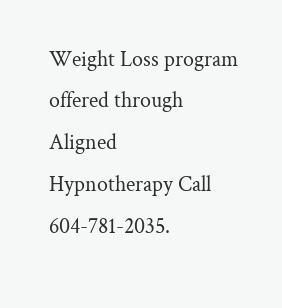Weight Loss program offered through
Aligned Hypnotherapy Call 604-781-2035.